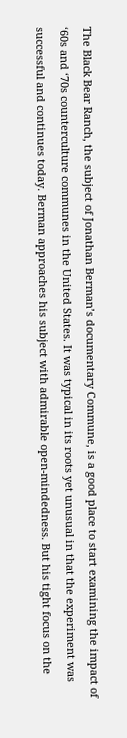The Black Bear Ranch, the subject of Jonathan Berman’s documentary Commune, is a good place to start examining the impact of ‘60s and ‘70s counterculture communes in the United States. It was typical in its roots yet unusual in that the experiment was successful and continues today. Berman approaches his subject with admirable open-mindedness. But his tight focus on the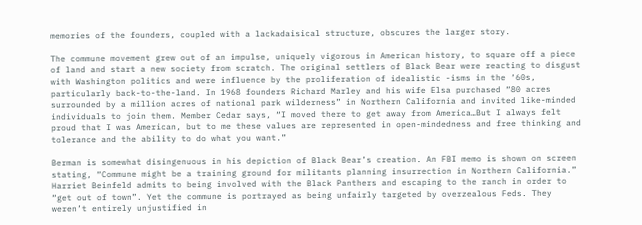memories of the founders, coupled with a lackadaisical structure, obscures the larger story.

The commune movement grew out of an impulse, uniquely vigorous in American history, to square off a piece of land and start a new society from scratch. The original settlers of Black Bear were reacting to disgust with Washington politics and were influence by the proliferation of idealistic -isms in the ‘60s, particularly back-to-the-land. In 1968 founders Richard Marley and his wife Elsa purchased “80 acres surrounded by a million acres of national park wilderness” in Northern California and invited like-minded individuals to join them. Member Cedar says, “I moved there to get away from America…But I always felt proud that I was American, but to me these values are represented in open-mindedness and free thinking and tolerance and the ability to do what you want.”

Berman is somewhat disingenuous in his depiction of Black Bear’s creation. An FBI memo is shown on screen stating, “Commune might be a training ground for militants planning insurrection in Northern California.” Harriet Beinfeld admits to being involved with the Black Panthers and escaping to the ranch in order to “get out of town”. Yet the commune is portrayed as being unfairly targeted by overzealous Feds. They weren’t entirely unjustified in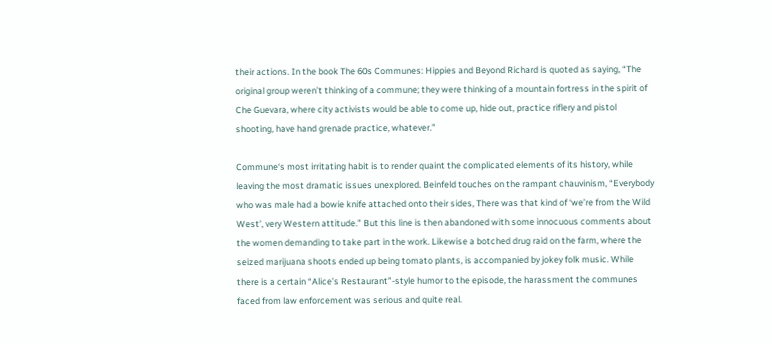their actions. In the book The 60s Communes: Hippies and Beyond Richard is quoted as saying, “The original group weren’t thinking of a commune; they were thinking of a mountain fortress in the spirit of Che Guevara, where city activists would be able to come up, hide out, practice riflery and pistol shooting, have hand grenade practice, whatever.”

Commune‘s most irritating habit is to render quaint the complicated elements of its history, while leaving the most dramatic issues unexplored. Beinfeld touches on the rampant chauvinism, “Everybody who was male had a bowie knife attached onto their sides, There was that kind of ‘we’re from the Wild West’, very Western attitude.” But this line is then abandoned with some innocuous comments about the women demanding to take part in the work. Likewise a botched drug raid on the farm, where the seized marijuana shoots ended up being tomato plants, is accompanied by jokey folk music. While there is a certain “Alice’s Restaurant”-style humor to the episode, the harassment the communes faced from law enforcement was serious and quite real.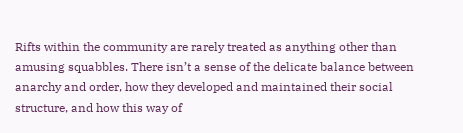Rifts within the community are rarely treated as anything other than amusing squabbles. There isn’t a sense of the delicate balance between anarchy and order, how they developed and maintained their social structure, and how this way of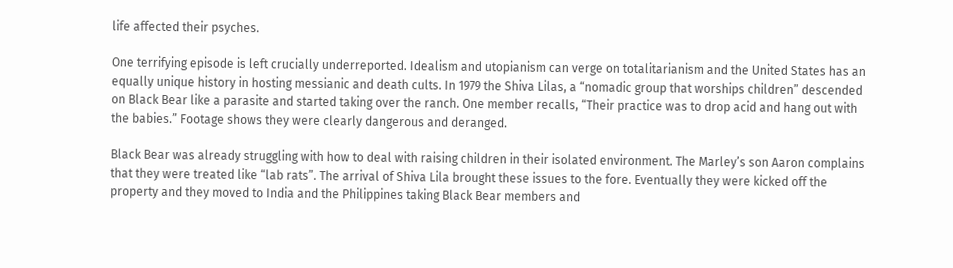life affected their psyches.

One terrifying episode is left crucially underreported. Idealism and utopianism can verge on totalitarianism and the United States has an equally unique history in hosting messianic and death cults. In 1979 the Shiva Lilas, a “nomadic group that worships children” descended on Black Bear like a parasite and started taking over the ranch. One member recalls, “Their practice was to drop acid and hang out with the babies.” Footage shows they were clearly dangerous and deranged.

Black Bear was already struggling with how to deal with raising children in their isolated environment. The Marley’s son Aaron complains that they were treated like “lab rats”. The arrival of Shiva Lila brought these issues to the fore. Eventually they were kicked off the property and they moved to India and the Philippines taking Black Bear members and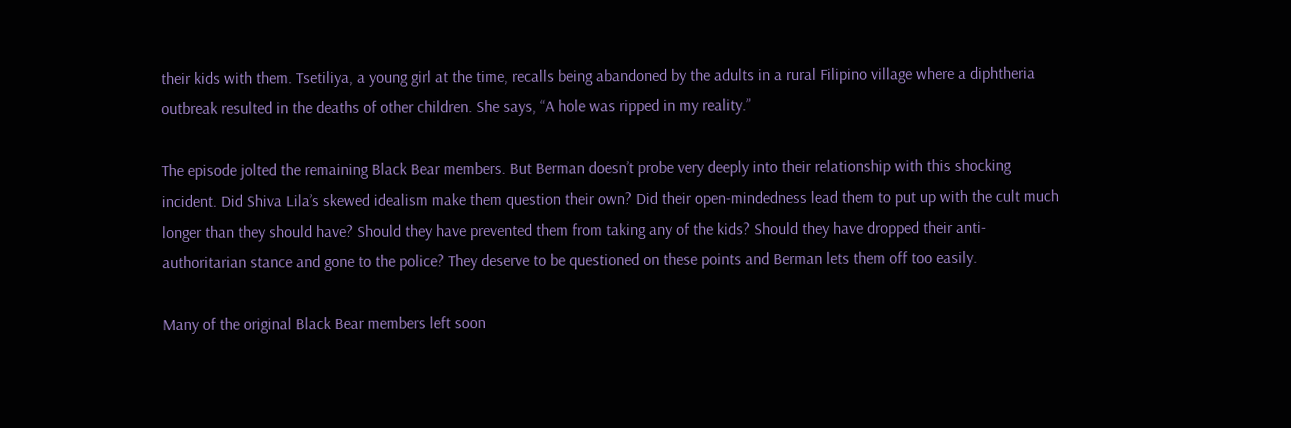their kids with them. Tsetiliya, a young girl at the time, recalls being abandoned by the adults in a rural Filipino village where a diphtheria outbreak resulted in the deaths of other children. She says, “A hole was ripped in my reality.”

The episode jolted the remaining Black Bear members. But Berman doesn’t probe very deeply into their relationship with this shocking incident. Did Shiva Lila’s skewed idealism make them question their own? Did their open-mindedness lead them to put up with the cult much longer than they should have? Should they have prevented them from taking any of the kids? Should they have dropped their anti-authoritarian stance and gone to the police? They deserve to be questioned on these points and Berman lets them off too easily.

Many of the original Black Bear members left soon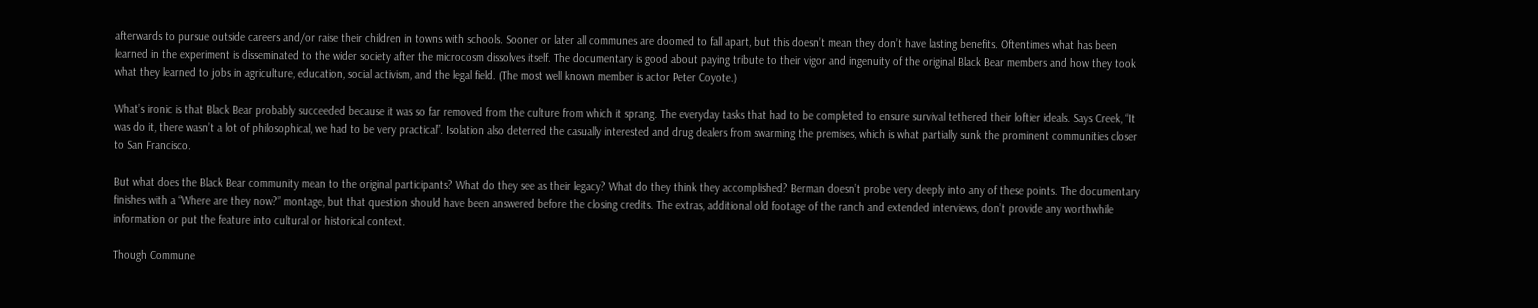afterwards to pursue outside careers and/or raise their children in towns with schools. Sooner or later all communes are doomed to fall apart, but this doesn’t mean they don’t have lasting benefits. Oftentimes what has been learned in the experiment is disseminated to the wider society after the microcosm dissolves itself. The documentary is good about paying tribute to their vigor and ingenuity of the original Black Bear members and how they took what they learned to jobs in agriculture, education, social activism, and the legal field. (The most well known member is actor Peter Coyote.)

What’s ironic is that Black Bear probably succeeded because it was so far removed from the culture from which it sprang. The everyday tasks that had to be completed to ensure survival tethered their loftier ideals. Says Creek, “It was do it, there wasn’t a lot of philosophical, we had to be very practical”. Isolation also deterred the casually interested and drug dealers from swarming the premises, which is what partially sunk the prominent communities closer to San Francisco.

But what does the Black Bear community mean to the original participants? What do they see as their legacy? What do they think they accomplished? Berman doesn’t probe very deeply into any of these points. The documentary finishes with a “Where are they now?” montage, but that question should have been answered before the closing credits. The extras, additional old footage of the ranch and extended interviews, don’t provide any worthwhile information or put the feature into cultural or historical context.

Though Commune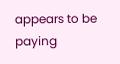appears to be paying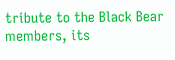tribute to the Black Bear members, its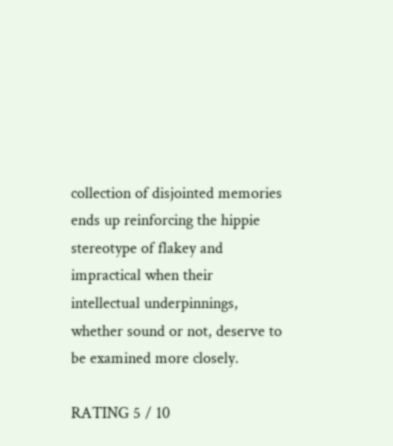collection of disjointed memories ends up reinforcing the hippie stereotype of flakey and impractical when their intellectual underpinnings, whether sound or not, deserve to be examined more closely.

RATING 5 / 10